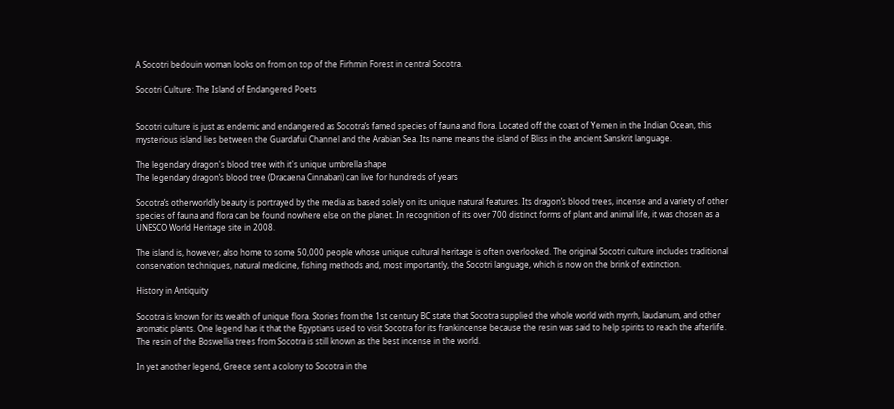A Socotri bedouin woman looks on from on top of the Firhmin Forest in central Socotra.

Socotri Culture: The Island of Endangered Poets


Socotri culture is just as endemic and endangered as Socotra’s famed species of fauna and flora. Located off the coast of Yemen in the Indian Ocean, this mysterious island lies between the Guardafui Channel and the Arabian Sea. Its name means the island of Bliss in the ancient Sanskrit language.

The legendary dragon's blood tree with it's unique umbrella shape
The legendary dragon’s blood tree (Dracaena Cinnabari) can live for hundreds of years

Socotra’s otherworldly beauty is portrayed by the media as based solely on its unique natural features. Its dragon’s blood trees, incense and a variety of other species of fauna and flora can be found nowhere else on the planet. In recognition of its over 700 distinct forms of plant and animal life, it was chosen as a UNESCO World Heritage site in 2008.

The island is, however, also home to some 50,000 people whose unique cultural heritage is often overlooked. The original Socotri culture includes traditional conservation techniques, natural medicine, fishing methods and, most importantly, the Socotri language, which is now on the brink of extinction.

History in Antiquity

Socotra is known for its wealth of unique flora. Stories from the 1st century BC state that Socotra supplied the whole world with myrrh, laudanum, and other aromatic plants. One legend has it that the Egyptians used to visit Socotra for its frankincense because the resin was said to help spirits to reach the afterlife. The resin of the Boswellia trees from Socotra is still known as the best incense in the world.

In yet another legend, Greece sent a colony to Socotra in the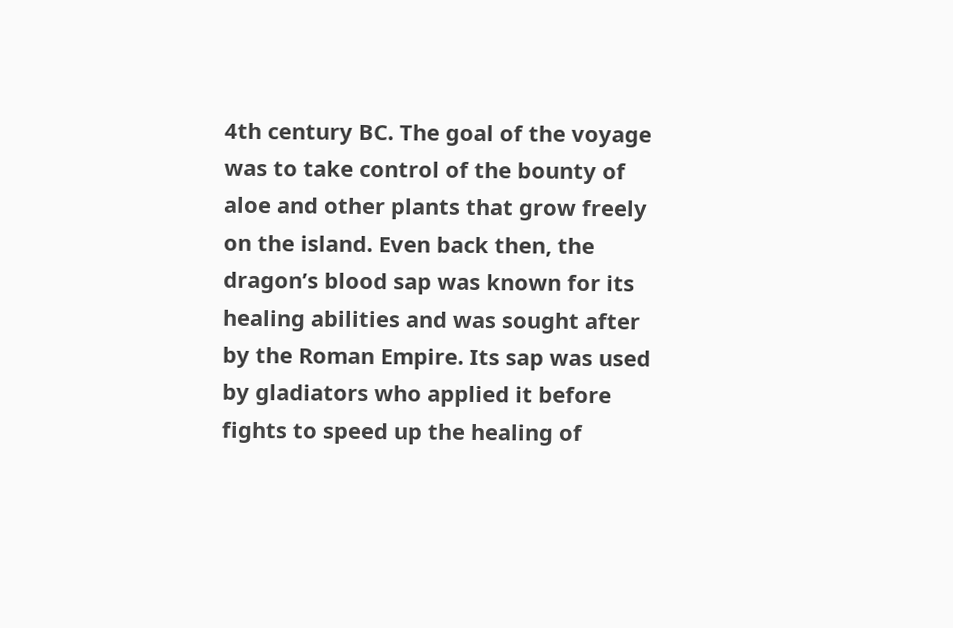4th century BC. The goal of the voyage was to take control of the bounty of aloe and other plants that grow freely on the island. Even back then, the dragon’s blood sap was known for its healing abilities and was sought after by the Roman Empire. Its sap was used by gladiators who applied it before fights to speed up the healing of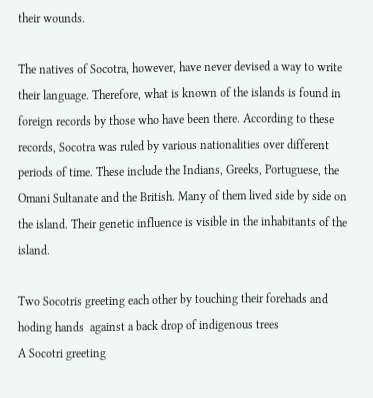their wounds.

The natives of Socotra, however, have never devised a way to write their language. Therefore, what is known of the islands is found in foreign records by those who have been there. According to these records, Socotra was ruled by various nationalities over different periods of time. These include the Indians, Greeks, Portuguese, the Omani Sultanate and the British. Many of them lived side by side on the island. Their genetic influence is visible in the inhabitants of the island.

Two Socotris greeting each other by touching their forehads and hoding hands  against a back drop of indigenous trees
A Socotri greeting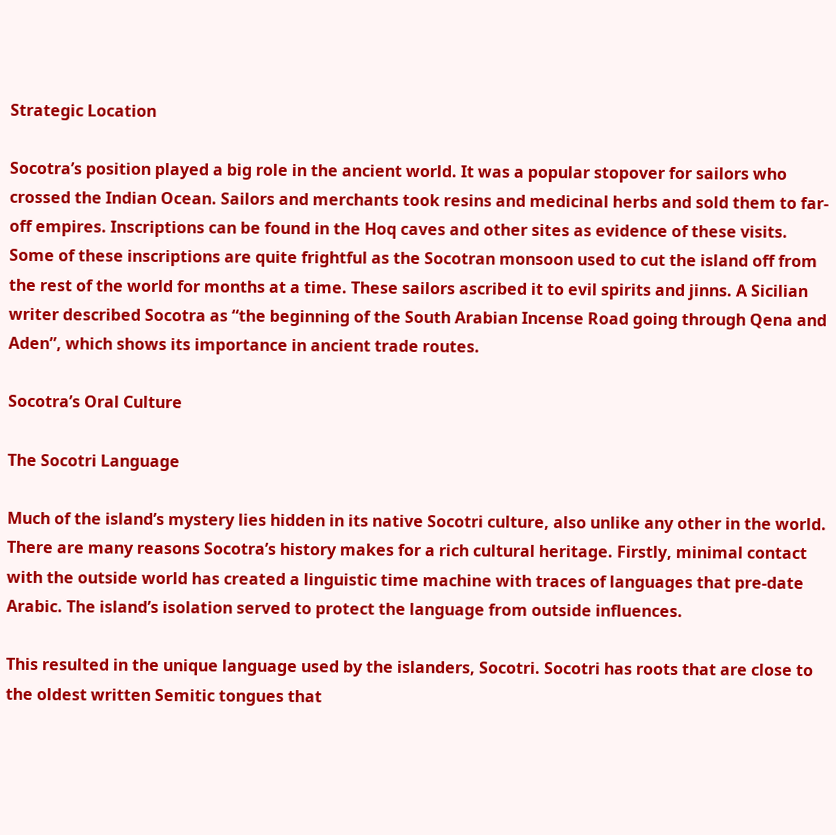Strategic Location

Socotra’s position played a big role in the ancient world. It was a popular stopover for sailors who crossed the Indian Ocean. Sailors and merchants took resins and medicinal herbs and sold them to far-off empires. Inscriptions can be found in the Hoq caves and other sites as evidence of these visits. Some of these inscriptions are quite frightful as the Socotran monsoon used to cut the island off from the rest of the world for months at a time. These sailors ascribed it to evil spirits and jinns. A Sicilian writer described Socotra as “the beginning of the South Arabian Incense Road going through Qena and Aden”, which shows its importance in ancient trade routes.

Socotra’s Oral Culture

The Socotri Language

Much of the island’s mystery lies hidden in its native Socotri culture, also unlike any other in the world.  There are many reasons Socotra’s history makes for a rich cultural heritage. Firstly, minimal contact with the outside world has created a linguistic time machine with traces of languages that pre-date Arabic. The island’s isolation served to protect the language from outside influences.

This resulted in the unique language used by the islanders, Socotri. Socotri has roots that are close to the oldest written Semitic tongues that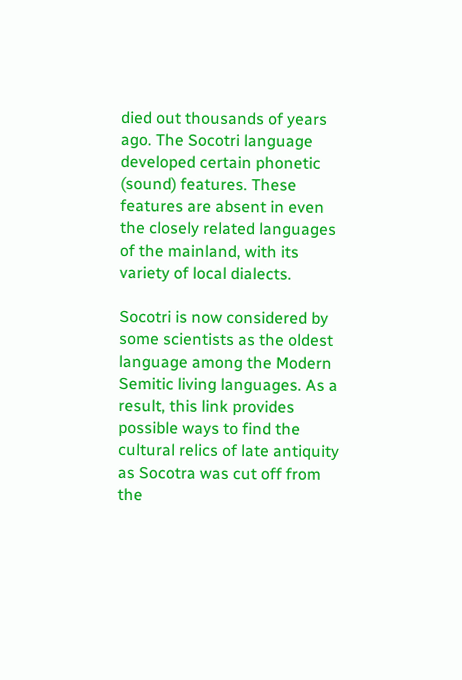died out thousands of years ago. The Socotri language developed certain phonetic (sound) features. These features are absent in even the closely related languages of the mainland, with its variety of local dialects.

Socotri is now considered by some scientists as the oldest language among the Modern Semitic living languages. As a result, this link provides possible ways to find the cultural relics of late antiquity as Socotra was cut off from the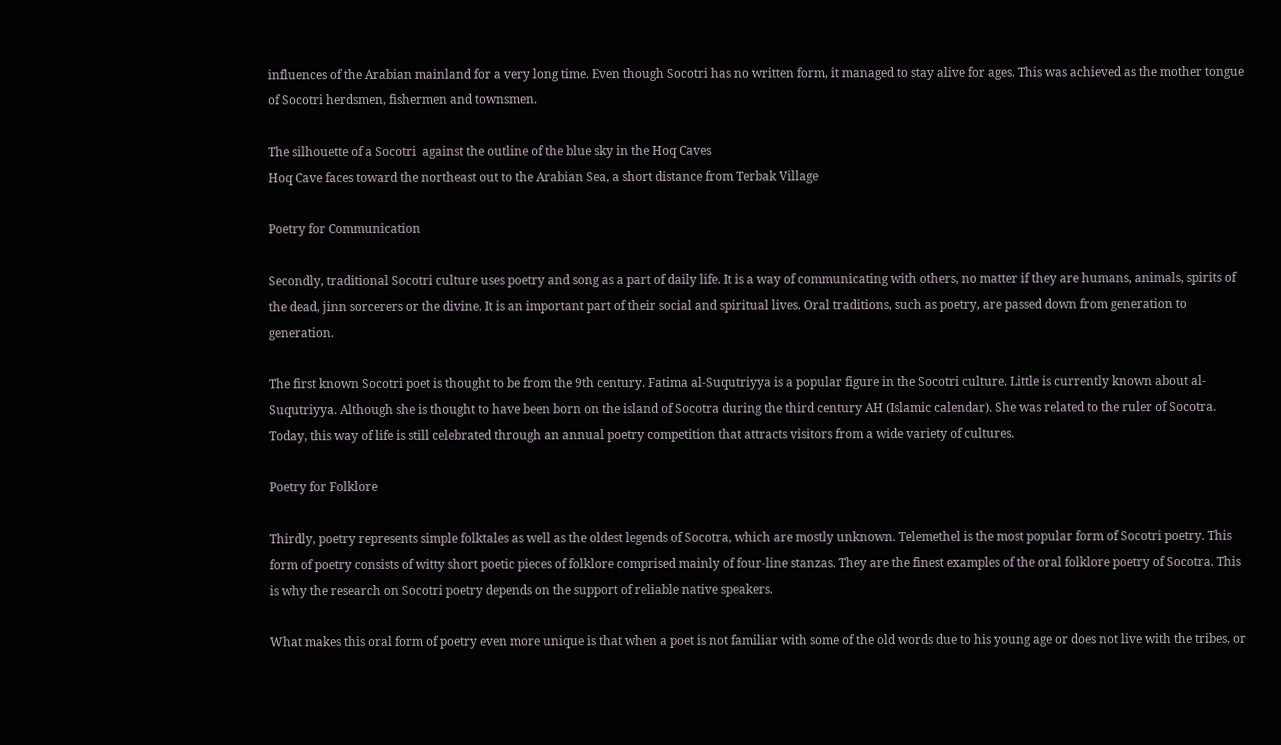influences of the Arabian mainland for a very long time. Even though Socotri has no written form, it managed to stay alive for ages. This was achieved as the mother tongue of Socotri herdsmen, fishermen and townsmen.

The silhouette of a Socotri  against the outline of the blue sky in the Hoq Caves
Hoq Cave faces toward the northeast out to the Arabian Sea, a short distance from Terbak Village

Poetry for Communication

Secondly, traditional Socotri culture uses poetry and song as a part of daily life. It is a way of communicating with others, no matter if they are humans, animals, spirits of the dead, jinn sorcerers or the divine. It is an important part of their social and spiritual lives. Oral traditions, such as poetry, are passed down from generation to generation.

The first known Socotri poet is thought to be from the 9th century. Fatima al-Suqutriyya is a popular figure in the Socotri culture. Little is currently known about al-Suqutriyya. Although she is thought to have been born on the island of Socotra during the third century AH (Islamic calendar). She was related to the ruler of Socotra. Today, this way of life is still celebrated through an annual poetry competition that attracts visitors from a wide variety of cultures.

Poetry for Folklore

Thirdly, poetry represents simple folktales as well as the oldest legends of Socotra, which are mostly unknown. Telemethel is the most popular form of Socotri poetry. This form of poetry consists of witty short poetic pieces of folklore comprised mainly of four-line stanzas. They are the finest examples of the oral folklore poetry of Socotra. This is why the research on Socotri poetry depends on the support of reliable native speakers.

What makes this oral form of poetry even more unique is that when a poet is not familiar with some of the old words due to his young age or does not live with the tribes, or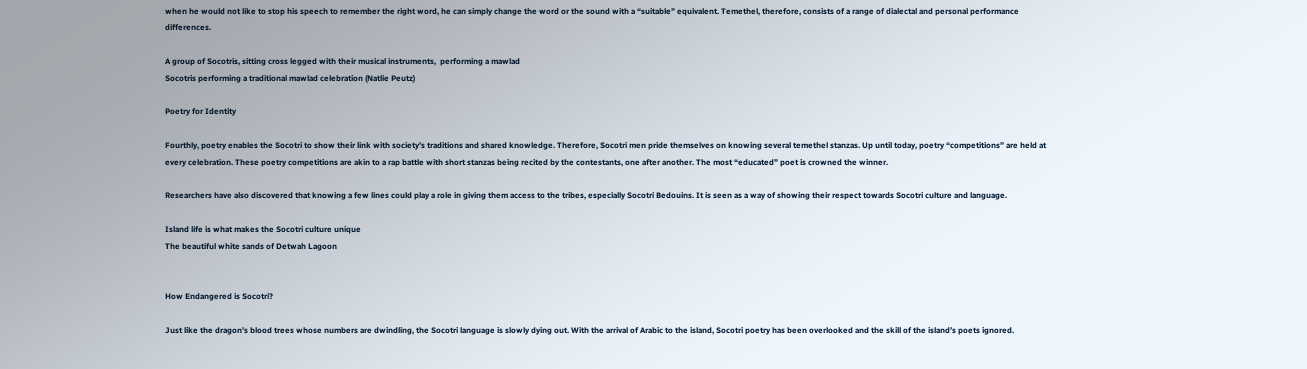when he would not like to stop his speech to remember the right word, he can simply change the word or the sound with a “suitable” equivalent. Temethel, therefore, consists of a range of dialectal and personal performance differences.

A group of Socotris, sitting cross legged with their musical instruments,  performing a mawlad
Socotris performing a traditional mawlad celebration (Natlie Peutz)

Poetry for Identity

Fourthly, poetry enables the Socotri to show their link with society’s traditions and shared knowledge. Therefore, Socotri men pride themselves on knowing several temethel stanzas. Up until today, poetry “competitions” are held at every celebration. These poetry competitions are akin to a rap battle with short stanzas being recited by the contestants, one after another. The most “educated” poet is crowned the winner.

Researchers have also discovered that knowing a few lines could play a role in giving them access to the tribes, especially Socotri Bedouins. It is seen as a way of showing their respect towards Socotri culture and language.

Island life is what makes the Socotri culture unique
The beautiful white sands of Detwah Lagoon


How Endangered is Socotri?

Just like the dragon’s blood trees whose numbers are dwindling, the Socotri language is slowly dying out. With the arrival of Arabic to the island, Socotri poetry has been overlooked and the skill of the island’s poets ignored.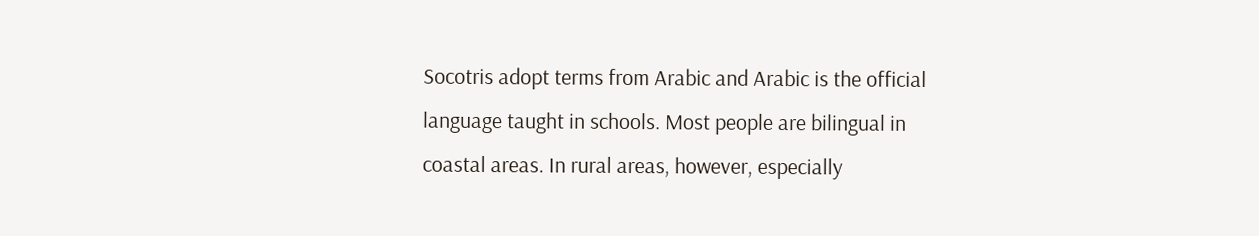Socotris adopt terms from Arabic and Arabic is the official language taught in schools. Most people are bilingual in coastal areas. In rural areas, however, especially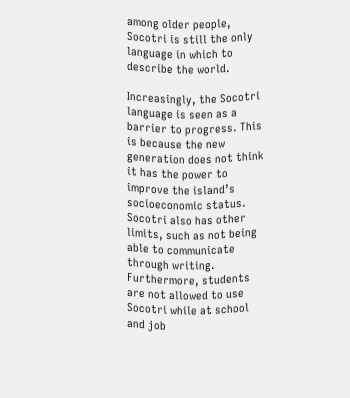among older people, Socotri is still the only language in which to describe the world.

Increasingly, the Socotri language is seen as a barrier to progress. This is because the new generation does not think it has the power to improve the island’s socioeconomic status. Socotri also has other limits, such as not being able to communicate through writing. Furthermore, students are not allowed to use Socotri while at school and job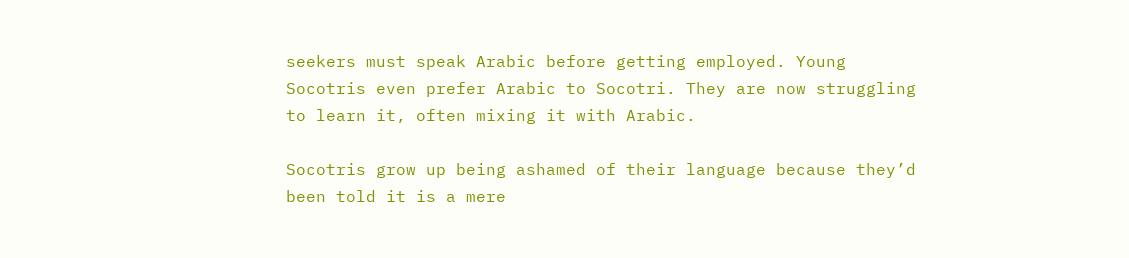seekers must speak Arabic before getting employed. Young Socotris even prefer Arabic to Socotri. They are now struggling to learn it, often mixing it with Arabic.

Socotris grow up being ashamed of their language because they’d been told it is a mere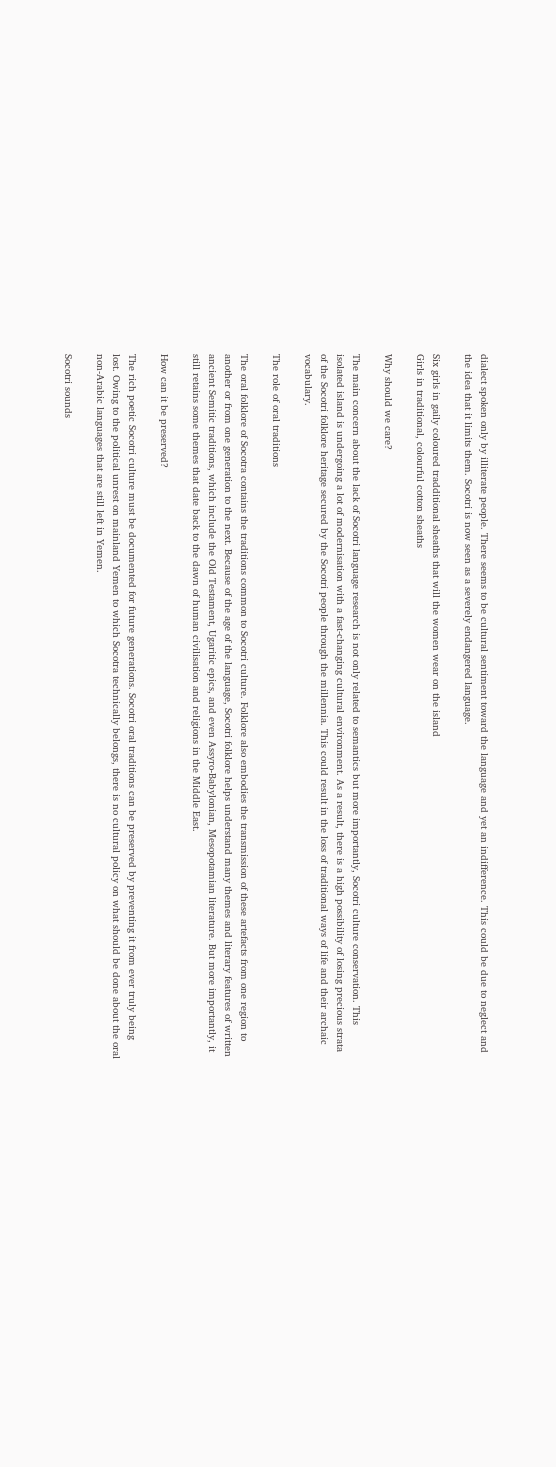dialect spoken only by illiterate people. There seems to be cultural sentiment toward the language and yet an indifference. This could be due to neglect and the idea that it limits them. Socotri is now seen as a severely endangered language.

Six girls in gaily coloured tradditional sheaths that will the women wear on the island
Girls in traditional, colourful cotton sheaths

Why should we care?

The main concern about the lack of Socotri language research is not only related to semantics but more importantly, Socotri culture conservation. This isolated island is undergoing a lot of modernisation with a fast-changing cultural environment. As a result, there is a high possibility of losing precious strata of the Socotri folklore heritage secured by the Socotri people through the millennia. This could result in the loss of traditional ways of life and their archaic vocabulary.

The role of oral traditions

The oral folklore of Socotra contains the traditions common to Socotri culture. Folklore also embodies the transmission of these artefacts from one region to another or from one generation to the next. Because of the age of the language, Socotri folklore helps understand many themes and literary features of written ancient Semitic traditions, which include the Old Testament, Ugaritic epics, and even Assyro-Babylonian, Mesopotamian literature. But more importantly, it still retains some themes that date back to the dawn of human civilisation and religions in the Middle East.

How can it be preserved?

The rich poetic Socotri culture must be documented for future generations. Socotri oral traditions can be preserved by preventing it from ever truly being lost. Owing to the political unrest on mainland Yemen to which Socotra technically belongs, there is no cultural policy on what should be done about the oral non-Arabic languages that are still left in Yemen.

Socotri sounds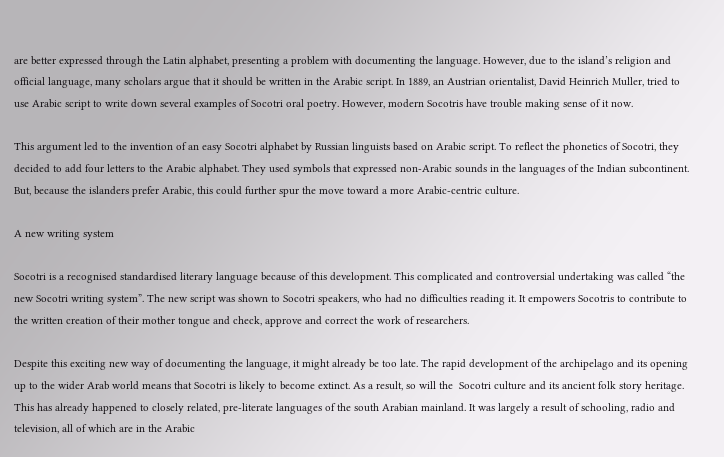are better expressed through the Latin alphabet, presenting a problem with documenting the language. However, due to the island’s religion and official language, many scholars argue that it should be written in the Arabic script. In 1889, an Austrian orientalist, David Heinrich Muller, tried to use Arabic script to write down several examples of Socotri oral poetry. However, modern Socotris have trouble making sense of it now.

This argument led to the invention of an easy Socotri alphabet by Russian linguists based on Arabic script. To reflect the phonetics of Socotri, they decided to add four letters to the Arabic alphabet. They used symbols that expressed non-Arabic sounds in the languages of the Indian subcontinent. But, because the islanders prefer Arabic, this could further spur the move toward a more Arabic-centric culture.

A new writing system

Socotri is a recognised standardised literary language because of this development. This complicated and controversial undertaking was called “the new Socotri writing system”. The new script was shown to Socotri speakers, who had no difficulties reading it. It empowers Socotris to contribute to the written creation of their mother tongue and check, approve and correct the work of researchers.

Despite this exciting new way of documenting the language, it might already be too late. The rapid development of the archipelago and its opening up to the wider Arab world means that Socotri is likely to become extinct. As a result, so will the  Socotri culture and its ancient folk story heritage. This has already happened to closely related, pre-literate languages of the south Arabian mainland. It was largely a result of schooling, radio and television, all of which are in the Arabic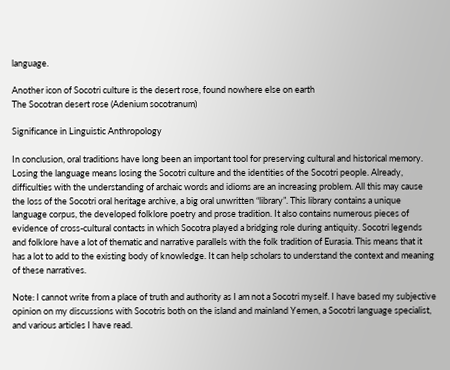language.

Another icon of Socotri culture is the desert rose, found nowhere else on earth
The Socotran desert rose (Adenium socotranum)

Significance in Linguistic Anthropology

In conclusion, oral traditions have long been an important tool for preserving cultural and historical memory. Losing the language means losing the Socotri culture and the identities of the Socotri people. Already, difficulties with the understanding of archaic words and idioms are an increasing problem. All this may cause the loss of the Socotri oral heritage archive, a big oral unwritten “library”. This library contains a unique language corpus, the developed folklore poetry and prose tradition. It also contains numerous pieces of evidence of cross-cultural contacts in which Socotra played a bridging role during antiquity. Socotri legends and folklore have a lot of thematic and narrative parallels with the folk tradition of Eurasia. This means that it has a lot to add to the existing body of knowledge. It can help scholars to understand the context and meaning of these narratives.

Note: I cannot write from a place of truth and authority as I am not a Socotri myself. I have based my subjective opinion on my discussions with Socotris both on the island and mainland Yemen, a Socotri language specialist, and various articles I have read.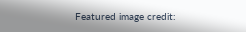Featured image credit: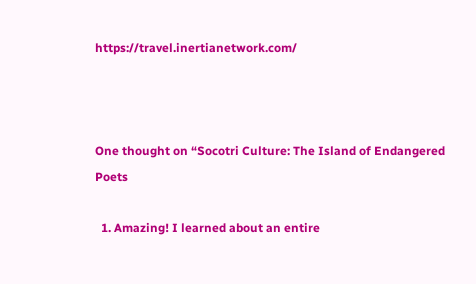https://travel.inertianetwork.com/



One thought on “Socotri Culture: The Island of Endangered Poets

  1. Amazing! I learned about an entire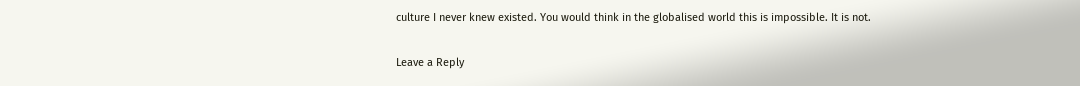culture I never knew existed. You would think in the globalised world this is impossible. It is not.

Leave a Reply